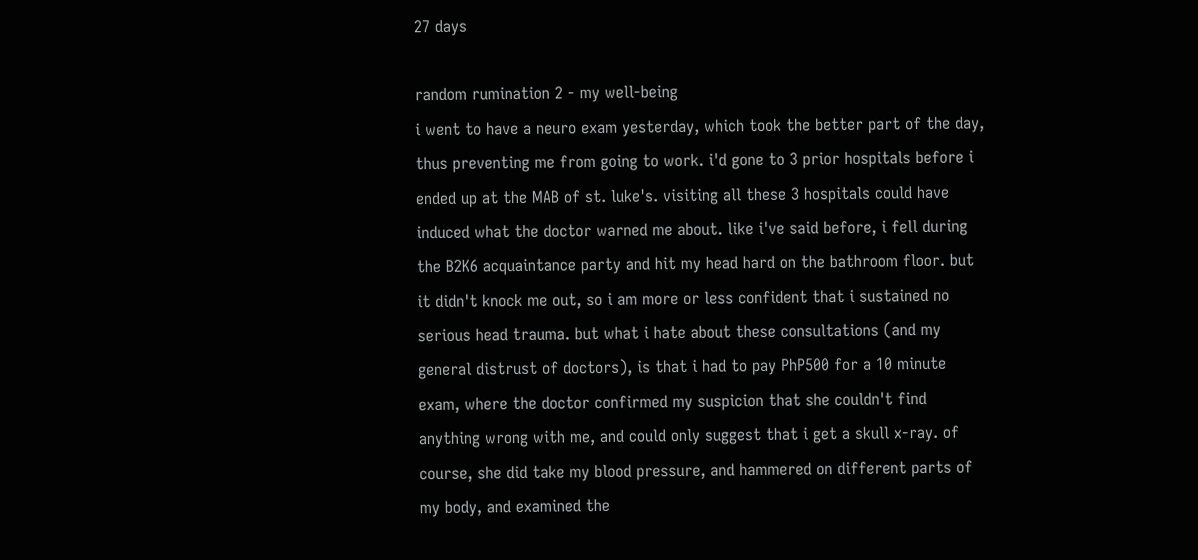27 days

random rumination 2 - my well-being
i went to have a neuro exam yesterday, which took the better part of the day, thus preventing me from going to work. i'd gone to 3 prior hospitals before i ended up at the MAB of st. luke's. visiting all these 3 hospitals could have induced what the doctor warned me about. like i've said before, i fell during the B2K6 acquaintance party and hit my head hard on the bathroom floor. but it didn't knock me out, so i am more or less confident that i sustained no serious head trauma. but what i hate about these consultations (and my general distrust of doctors), is that i had to pay PhP500 for a 10 minute exam, where the doctor confirmed my suspicion that she couldn't find anything wrong with me, and could only suggest that i get a skull x-ray. of course, she did take my blood pressure, and hammered on different parts of my body, and examined the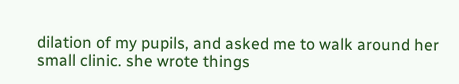dilation of my pupils, and asked me to walk around her small clinic. she wrote things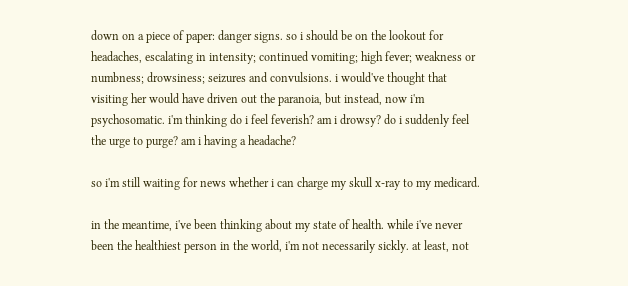down on a piece of paper: danger signs. so i should be on the lookout for headaches, escalating in intensity; continued vomiting; high fever; weakness or numbness; drowsiness; seizures and convulsions. i would've thought that visiting her would have driven out the paranoia, but instead, now i'm psychosomatic. i'm thinking do i feel feverish? am i drowsy? do i suddenly feel the urge to purge? am i having a headache?

so i'm still waiting for news whether i can charge my skull x-ray to my medicard.

in the meantime, i've been thinking about my state of health. while i've never been the healthiest person in the world, i'm not necessarily sickly. at least, not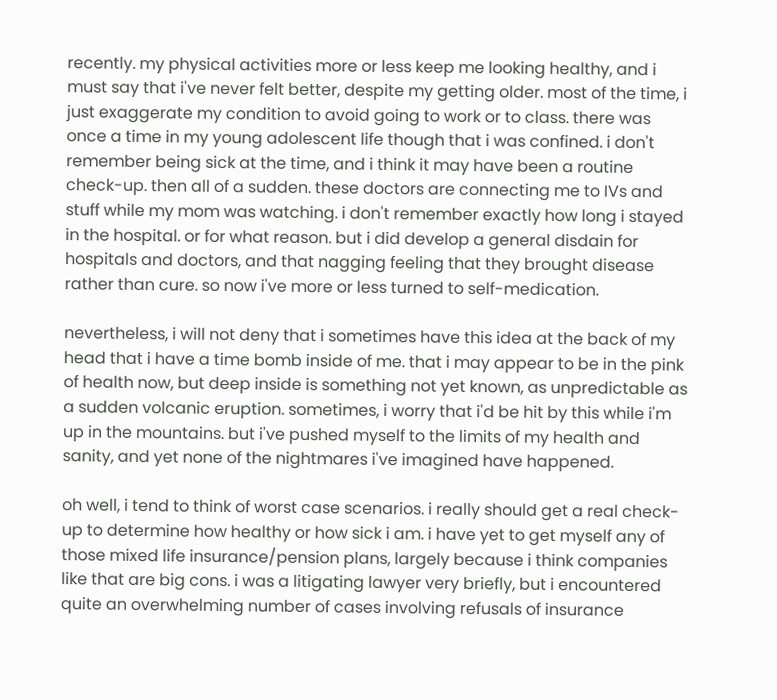recently. my physical activities more or less keep me looking healthy, and i must say that i've never felt better, despite my getting older. most of the time, i just exaggerate my condition to avoid going to work or to class. there was once a time in my young adolescent life though that i was confined. i don't remember being sick at the time, and i think it may have been a routine check-up. then all of a sudden. these doctors are connecting me to IVs and stuff while my mom was watching. i don't remember exactly how long i stayed in the hospital. or for what reason. but i did develop a general disdain for hospitals and doctors, and that nagging feeling that they brought disease rather than cure. so now i've more or less turned to self-medication.

nevertheless, i will not deny that i sometimes have this idea at the back of my head that i have a time bomb inside of me. that i may appear to be in the pink of health now, but deep inside is something not yet known, as unpredictable as a sudden volcanic eruption. sometimes, i worry that i'd be hit by this while i'm up in the mountains. but i've pushed myself to the limits of my health and sanity, and yet none of the nightmares i've imagined have happened.

oh well, i tend to think of worst case scenarios. i really should get a real check-up to determine how healthy or how sick i am. i have yet to get myself any of those mixed life insurance/pension plans, largely because i think companies like that are big cons. i was a litigating lawyer very briefly, but i encountered quite an overwhelming number of cases involving refusals of insurance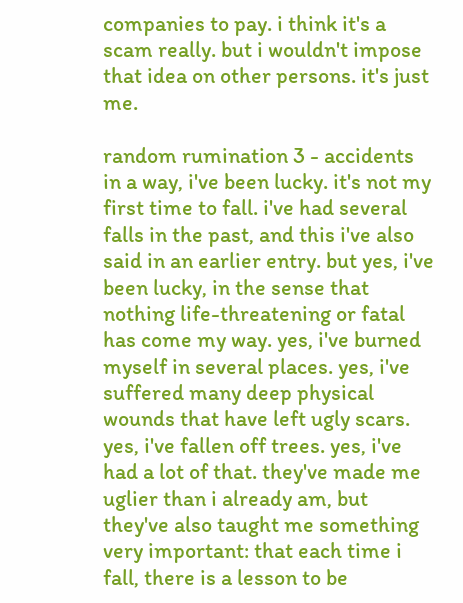companies to pay. i think it's a scam really. but i wouldn't impose that idea on other persons. it's just me.

random rumination 3 - accidents
in a way, i've been lucky. it's not my first time to fall. i've had several falls in the past, and this i've also said in an earlier entry. but yes, i've been lucky, in the sense that nothing life-threatening or fatal has come my way. yes, i've burned myself in several places. yes, i've suffered many deep physical wounds that have left ugly scars. yes, i've fallen off trees. yes, i've had a lot of that. they've made me uglier than i already am, but they've also taught me something very important: that each time i fall, there is a lesson to be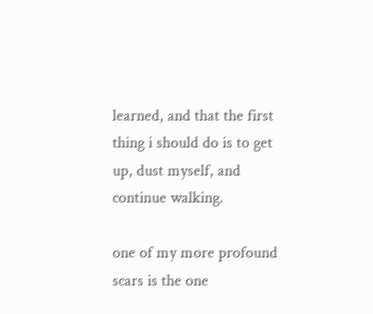learned, and that the first thing i should do is to get up, dust myself, and continue walking.

one of my more profound scars is the one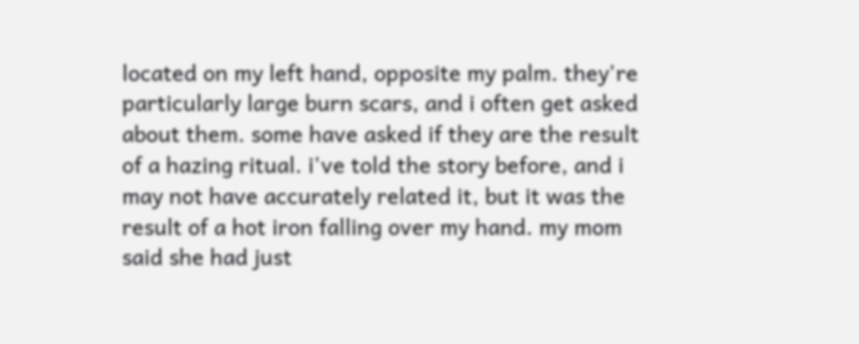located on my left hand, opposite my palm. they're particularly large burn scars, and i often get asked about them. some have asked if they are the result of a hazing ritual. i've told the story before, and i may not have accurately related it, but it was the result of a hot iron falling over my hand. my mom said she had just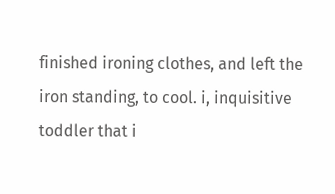finished ironing clothes, and left the iron standing, to cool. i, inquisitive toddler that i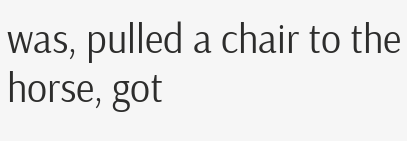was, pulled a chair to the horse, got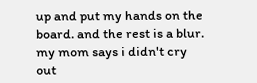up and put my hands on the board. and the rest is a blur. my mom says i didn't cry out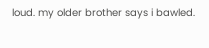loud. my older brother says i bawled.